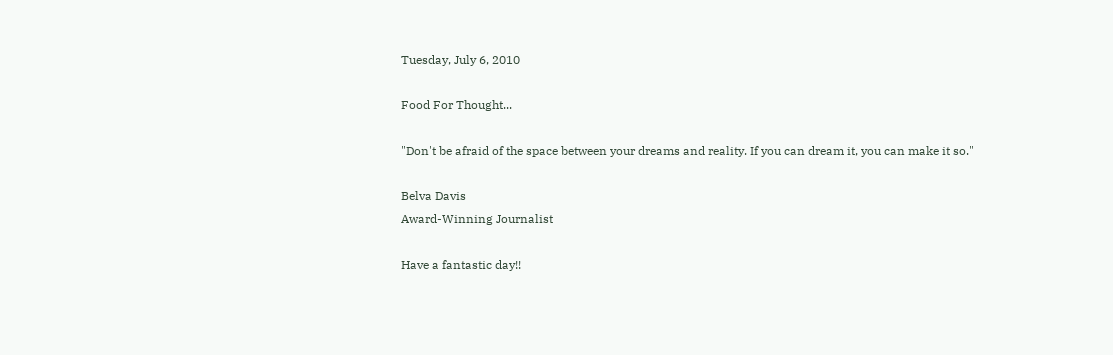Tuesday, July 6, 2010

Food For Thought...

"Don't be afraid of the space between your dreams and reality. If you can dream it, you can make it so."

Belva Davis
Award-Winning Journalist

Have a fantastic day!!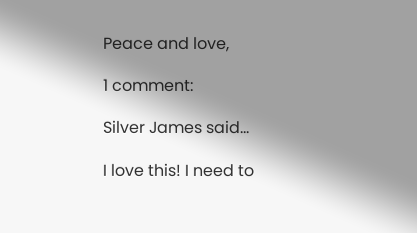Peace and love,

1 comment:

Silver James said...

I love this! I need to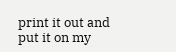print it out and put it on my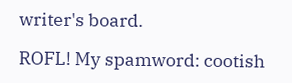writer's board.

ROFL! My spamword: cootish